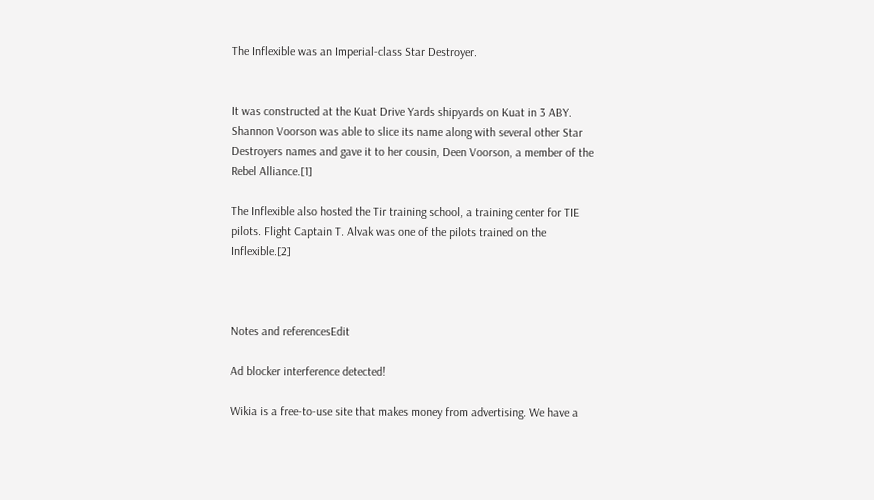The Inflexible was an Imperial-class Star Destroyer.


It was constructed at the Kuat Drive Yards shipyards on Kuat in 3 ABY. Shannon Voorson was able to slice its name along with several other Star Destroyers names and gave it to her cousin, Deen Voorson, a member of the Rebel Alliance.[1]

The Inflexible also hosted the Tir training school, a training center for TIE pilots. Flight Captain T. Alvak was one of the pilots trained on the Inflexible.[2]



Notes and referencesEdit

Ad blocker interference detected!

Wikia is a free-to-use site that makes money from advertising. We have a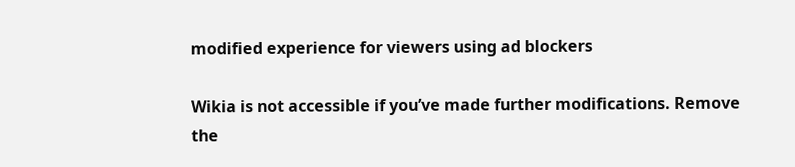modified experience for viewers using ad blockers

Wikia is not accessible if you’ve made further modifications. Remove the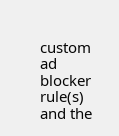custom ad blocker rule(s) and the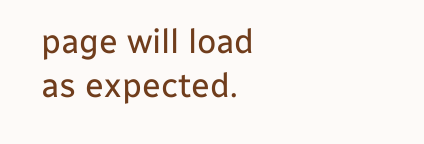page will load as expected.